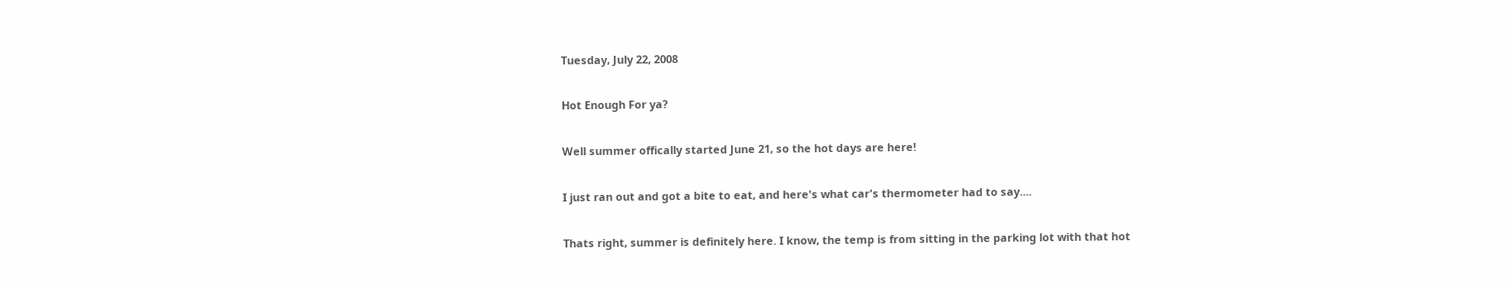Tuesday, July 22, 2008

Hot Enough For ya?

Well summer offically started June 21, so the hot days are here!

I just ran out and got a bite to eat, and here's what car's thermometer had to say....

Thats right, summer is definitely here. I know, the temp is from sitting in the parking lot with that hot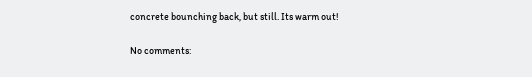concrete bounching back, but still. Its warm out!

No comments: